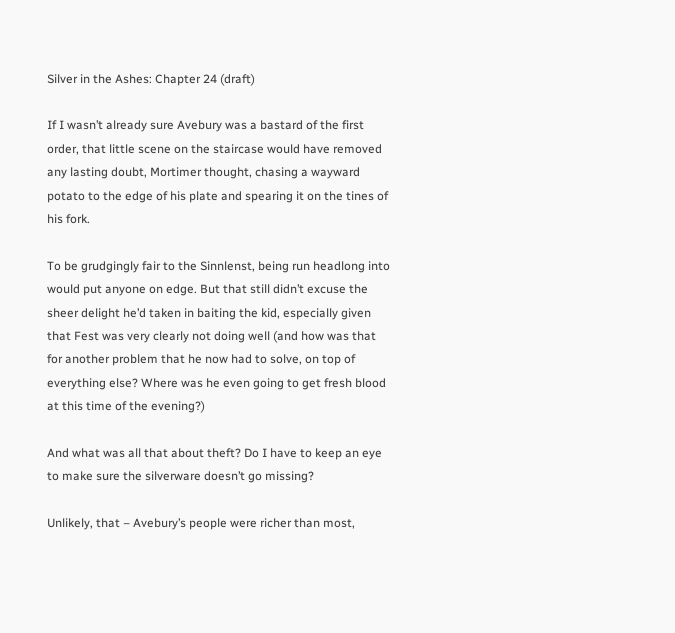Silver in the Ashes: Chapter 24 (draft)

If I wasn’t already sure Avebury was a bastard of the first order, that little scene on the staircase would have removed any lasting doubt, Mortimer thought, chasing a wayward potato to the edge of his plate and spearing it on the tines of his fork.

To be grudgingly fair to the Sinnlenst, being run headlong into would put anyone on edge. But that still didn’t excuse the sheer delight he’d taken in baiting the kid, especially given that Fest was very clearly not doing well (and how was that for another problem that he now had to solve, on top of everything else? Where was he even going to get fresh blood at this time of the evening?)

And what was all that about theft? Do I have to keep an eye to make sure the silverware doesn’t go missing?

Unlikely, that – Avebury’s people were richer than most,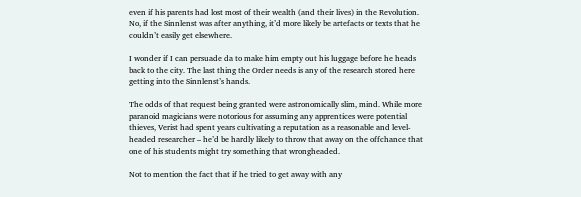even if his parents had lost most of their wealth (and their lives) in the Revolution. No, if the Sinnlenst was after anything, it’d more likely be artefacts or texts that he couldn’t easily get elsewhere.

I wonder if I can persuade da to make him empty out his luggage before he heads back to the city. The last thing the Order needs is any of the research stored here getting into the Sinnlenst’s hands.

The odds of that request being granted were astronomically slim, mind. While more paranoid magicians were notorious for assuming any apprentices were potential thieves, Verist had spent years cultivating a reputation as a reasonable and level-headed researcher – he’d be hardly likely to throw that away on the offchance that one of his students might try something that wrongheaded.

Not to mention the fact that if he tried to get away with any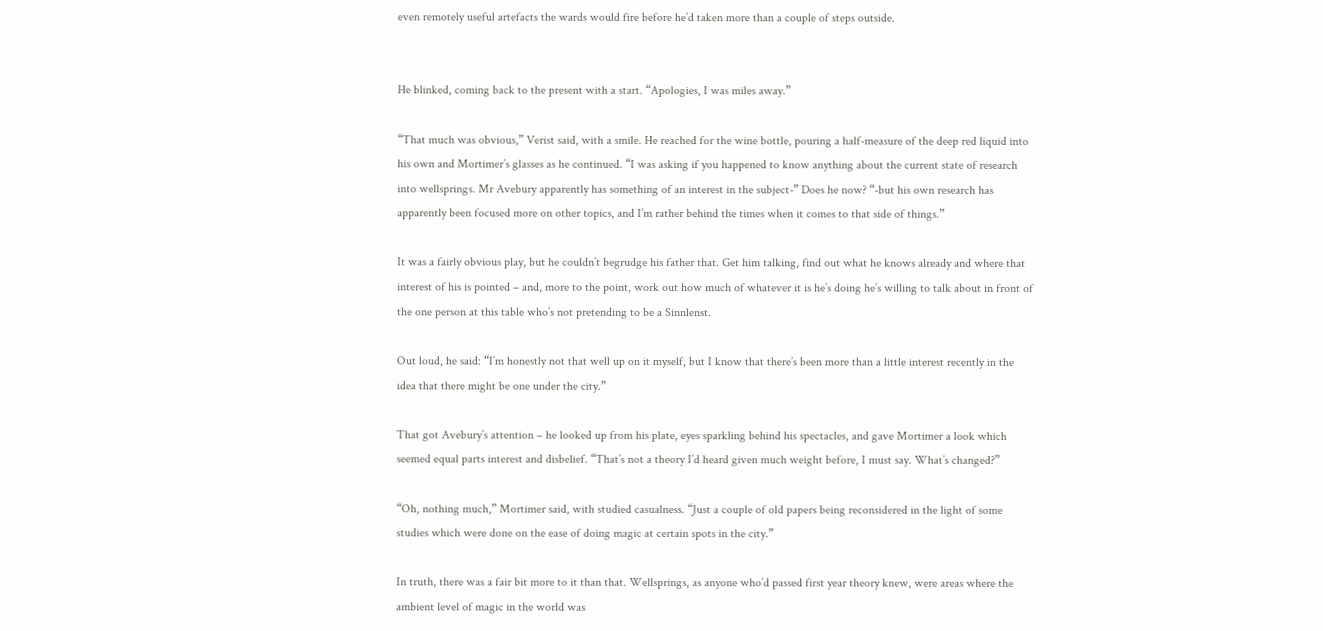even remotely useful artefacts the wards would fire before he’d taken more than a couple of steps outside.


He blinked, coming back to the present with a start. “Apologies, I was miles away.”

“That much was obvious,” Verist said, with a smile. He reached for the wine bottle, pouring a half-measure of the deep red liquid into his own and Mortimer’s glasses as he continued. “I was asking if you happened to know anything about the current state of research into wellsprings. Mr Avebury apparently has something of an interest in the subject-” Does he now? “-but his own research has apparently been focused more on other topics, and I’m rather behind the times when it comes to that side of things.”

It was a fairly obvious play, but he couldn’t begrudge his father that. Get him talking, find out what he knows already and where that interest of his is pointed – and, more to the point, work out how much of whatever it is he’s doing he’s willing to talk about in front of the one person at this table who’s not pretending to be a Sinnlenst.

Out loud, he said: “I’m honestly not that well up on it myself, but I know that there’s been more than a little interest recently in the idea that there might be one under the city.”

That got Avebury’s attention – he looked up from his plate, eyes sparkling behind his spectacles, and gave Mortimer a look which seemed equal parts interest and disbelief. “That’s not a theory I’d heard given much weight before, I must say. What’s changed?”

“Oh, nothing much,” Mortimer said, with studied casualness. “Just a couple of old papers being reconsidered in the light of some studies which were done on the ease of doing magic at certain spots in the city.”

In truth, there was a fair bit more to it than that. Wellsprings, as anyone who’d passed first year theory knew, were areas where the ambient level of magic in the world was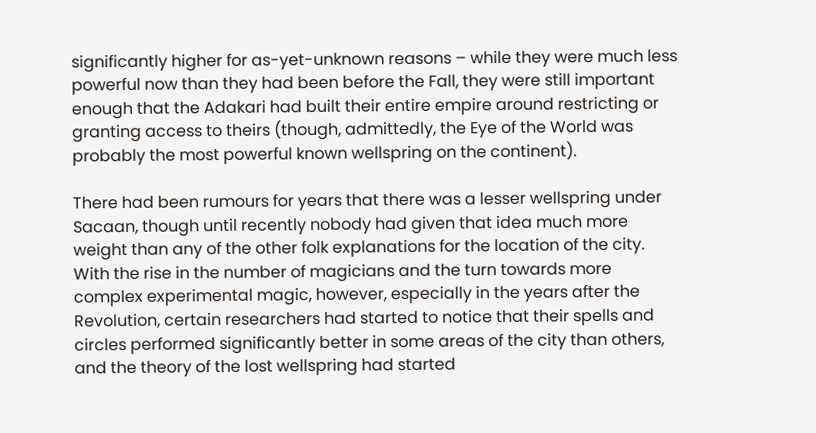significantly higher for as-yet-unknown reasons – while they were much less powerful now than they had been before the Fall, they were still important enough that the Adakari had built their entire empire around restricting or granting access to theirs (though, admittedly, the Eye of the World was probably the most powerful known wellspring on the continent).

There had been rumours for years that there was a lesser wellspring under Sacaan, though until recently nobody had given that idea much more weight than any of the other folk explanations for the location of the city. With the rise in the number of magicians and the turn towards more complex experimental magic, however, especially in the years after the Revolution, certain researchers had started to notice that their spells and circles performed significantly better in some areas of the city than others, and the theory of the lost wellspring had started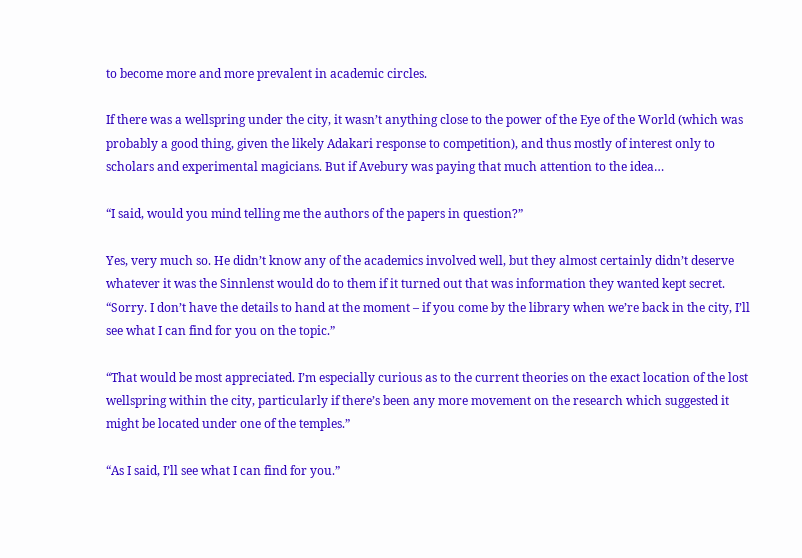to become more and more prevalent in academic circles.

If there was a wellspring under the city, it wasn’t anything close to the power of the Eye of the World (which was probably a good thing, given the likely Adakari response to competition), and thus mostly of interest only to scholars and experimental magicians. But if Avebury was paying that much attention to the idea…

“I said, would you mind telling me the authors of the papers in question?”

Yes, very much so. He didn’t know any of the academics involved well, but they almost certainly didn’t deserve whatever it was the Sinnlenst would do to them if it turned out that was information they wanted kept secret. “Sorry. I don’t have the details to hand at the moment – if you come by the library when we’re back in the city, I’ll see what I can find for you on the topic.”

“That would be most appreciated. I’m especially curious as to the current theories on the exact location of the lost wellspring within the city, particularly if there’s been any more movement on the research which suggested it might be located under one of the temples.”

“As I said, I’ll see what I can find for you.”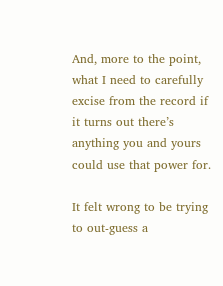And, more to the point, what I need to carefully excise from the record if it turns out there’s anything you and yours could use that power for.

It felt wrong to be trying to out-guess a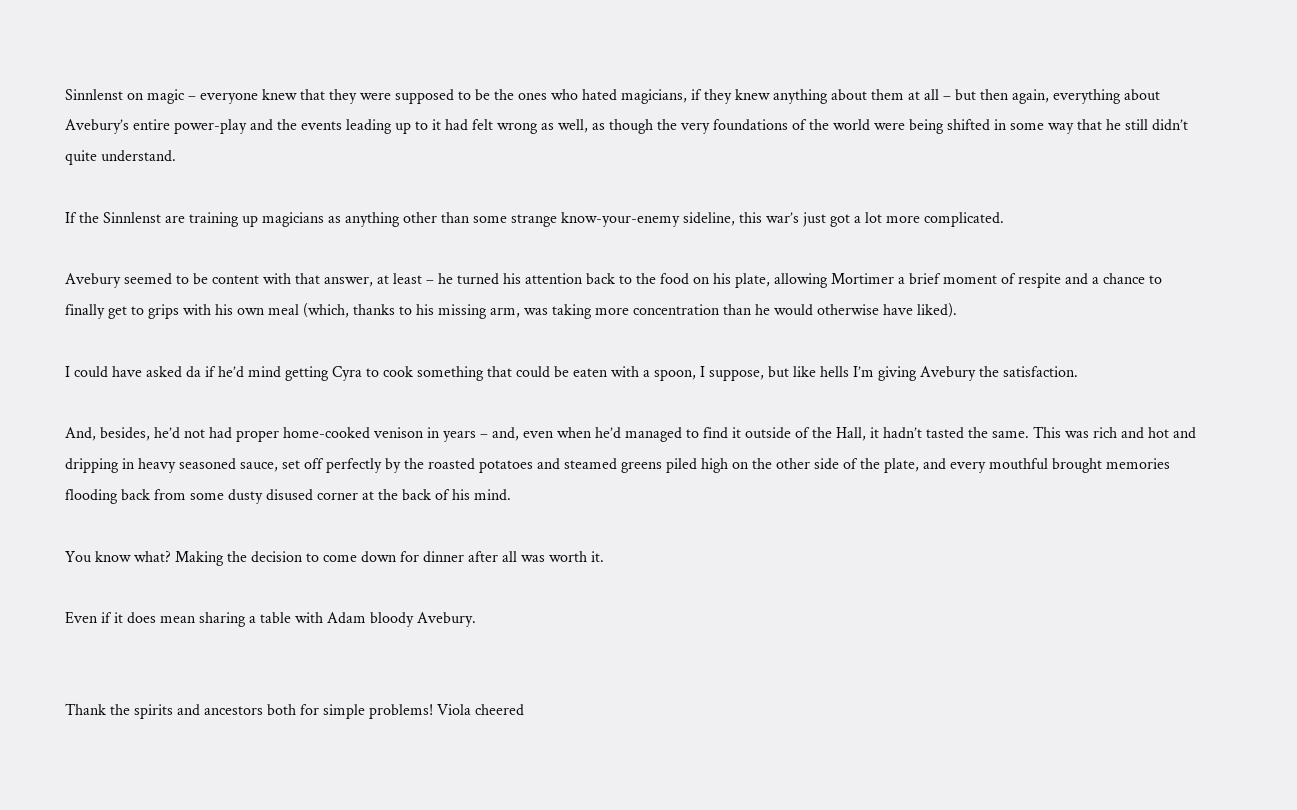Sinnlenst on magic – everyone knew that they were supposed to be the ones who hated magicians, if they knew anything about them at all – but then again, everything about Avebury’s entire power-play and the events leading up to it had felt wrong as well, as though the very foundations of the world were being shifted in some way that he still didn’t quite understand.

If the Sinnlenst are training up magicians as anything other than some strange know-your-enemy sideline, this war’s just got a lot more complicated.

Avebury seemed to be content with that answer, at least – he turned his attention back to the food on his plate, allowing Mortimer a brief moment of respite and a chance to finally get to grips with his own meal (which, thanks to his missing arm, was taking more concentration than he would otherwise have liked).

I could have asked da if he’d mind getting Cyra to cook something that could be eaten with a spoon, I suppose, but like hells I’m giving Avebury the satisfaction.

And, besides, he’d not had proper home-cooked venison in years – and, even when he’d managed to find it outside of the Hall, it hadn’t tasted the same. This was rich and hot and dripping in heavy seasoned sauce, set off perfectly by the roasted potatoes and steamed greens piled high on the other side of the plate, and every mouthful brought memories flooding back from some dusty disused corner at the back of his mind.

You know what? Making the decision to come down for dinner after all was worth it.

Even if it does mean sharing a table with Adam bloody Avebury.


Thank the spirits and ancestors both for simple problems! Viola cheered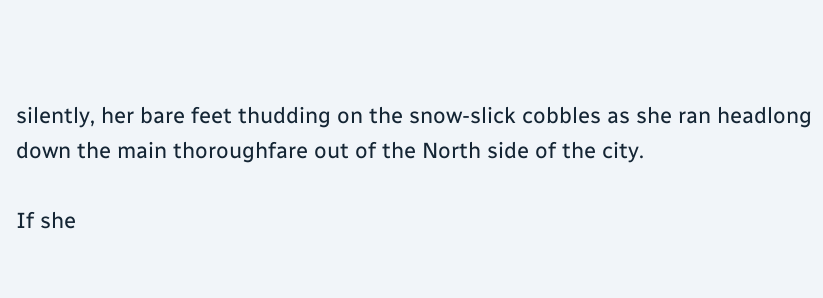silently, her bare feet thudding on the snow-slick cobbles as she ran headlong down the main thoroughfare out of the North side of the city.

If she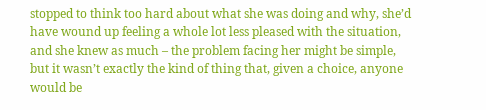stopped to think too hard about what she was doing and why, she’d have wound up feeling a whole lot less pleased with the situation, and she knew as much – the problem facing her might be simple, but it wasn’t exactly the kind of thing that, given a choice, anyone would be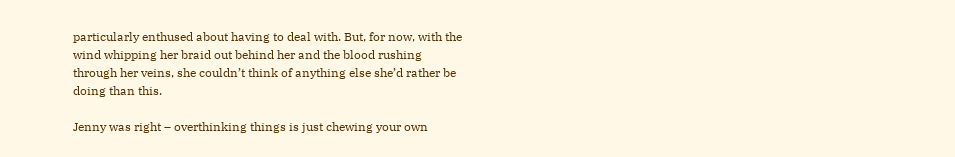particularly enthused about having to deal with. But, for now, with the wind whipping her braid out behind her and the blood rushing through her veins, she couldn’t think of anything else she’d rather be doing than this.

Jenny was right – overthinking things is just chewing your own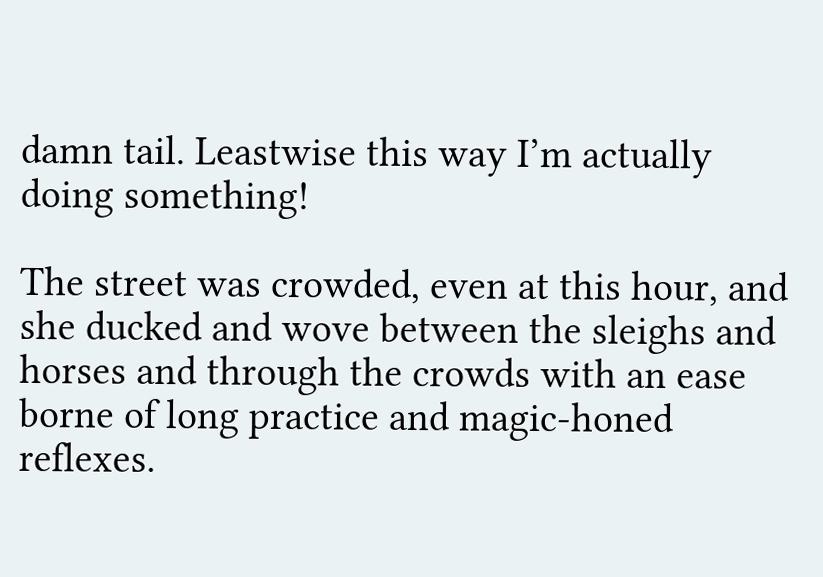damn tail. Leastwise this way I’m actually doing something!

The street was crowded, even at this hour, and she ducked and wove between the sleighs and horses and through the crowds with an ease borne of long practice and magic-honed reflexes.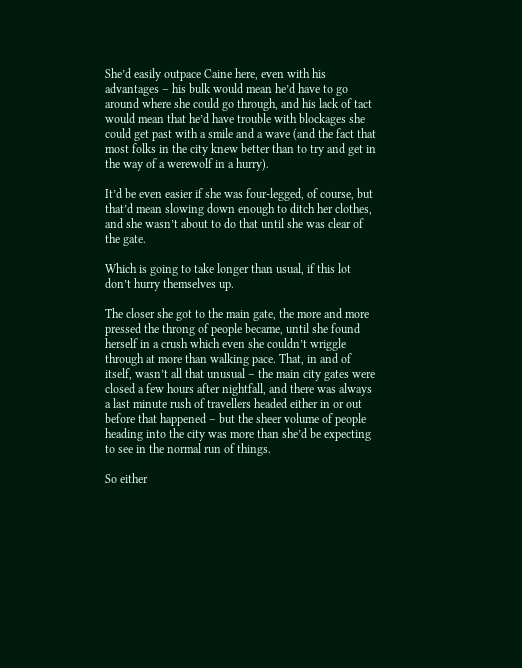She’d easily outpace Caine here, even with his advantages – his bulk would mean he’d have to go around where she could go through, and his lack of tact would mean that he’d have trouble with blockages she could get past with a smile and a wave (and the fact that most folks in the city knew better than to try and get in the way of a werewolf in a hurry).

It’d be even easier if she was four-legged, of course, but that’d mean slowing down enough to ditch her clothes, and she wasn’t about to do that until she was clear of the gate.

Which is going to take longer than usual, if this lot don’t hurry themselves up.

The closer she got to the main gate, the more and more pressed the throng of people became, until she found herself in a crush which even she couldn’t wriggle through at more than walking pace. That, in and of itself, wasn’t all that unusual – the main city gates were closed a few hours after nightfall, and there was always a last minute rush of travellers headed either in or out before that happened – but the sheer volume of people heading into the city was more than she’d be expecting to see in the normal run of things.

So either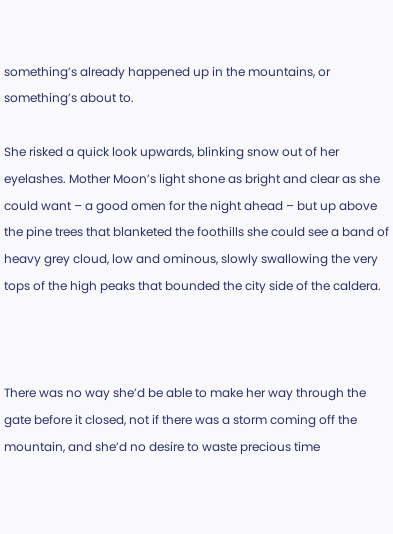something’s already happened up in the mountains, or something’s about to.

She risked a quick look upwards, blinking snow out of her eyelashes. Mother Moon’s light shone as bright and clear as she could want – a good omen for the night ahead – but up above the pine trees that blanketed the foothills she could see a band of heavy grey cloud, low and ominous, slowly swallowing the very tops of the high peaks that bounded the city side of the caldera.



There was no way she’d be able to make her way through the gate before it closed, not if there was a storm coming off the mountain, and she’d no desire to waste precious time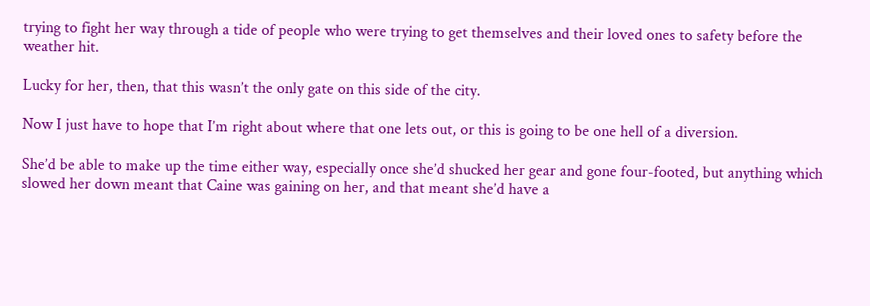trying to fight her way through a tide of people who were trying to get themselves and their loved ones to safety before the weather hit.

Lucky for her, then, that this wasn’t the only gate on this side of the city.

Now I just have to hope that I’m right about where that one lets out, or this is going to be one hell of a diversion.

She’d be able to make up the time either way, especially once she’d shucked her gear and gone four-footed, but anything which slowed her down meant that Caine was gaining on her, and that meant she’d have a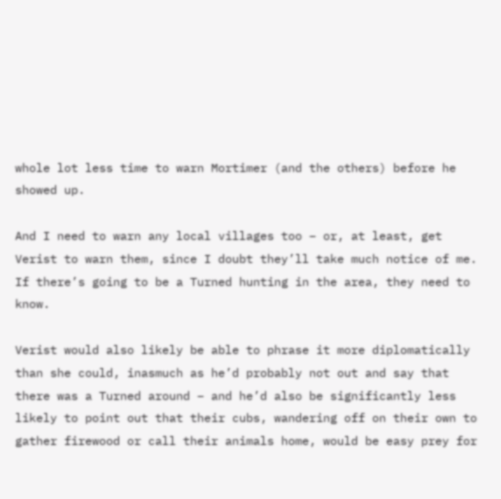whole lot less time to warn Mortimer (and the others) before he showed up.

And I need to warn any local villages too – or, at least, get Verist to warn them, since I doubt they’ll take much notice of me. If there’s going to be a Turned hunting in the area, they need to know.

Verist would also likely be able to phrase it more diplomatically than she could, inasmuch as he’d probably not out and say that there was a Turned around – and he’d also be significantly less likely to point out that their cubs, wandering off on their own to gather firewood or call their animals home, would be easy prey for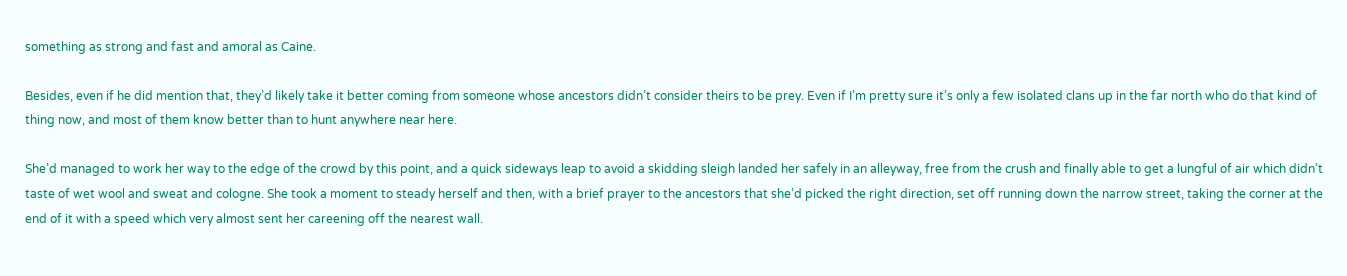something as strong and fast and amoral as Caine.

Besides, even if he did mention that, they’d likely take it better coming from someone whose ancestors didn’t consider theirs to be prey. Even if I’m pretty sure it’s only a few isolated clans up in the far north who do that kind of thing now, and most of them know better than to hunt anywhere near here.

She’d managed to work her way to the edge of the crowd by this point, and a quick sideways leap to avoid a skidding sleigh landed her safely in an alleyway, free from the crush and finally able to get a lungful of air which didn’t taste of wet wool and sweat and cologne. She took a moment to steady herself and then, with a brief prayer to the ancestors that she’d picked the right direction, set off running down the narrow street, taking the corner at the end of it with a speed which very almost sent her careening off the nearest wall.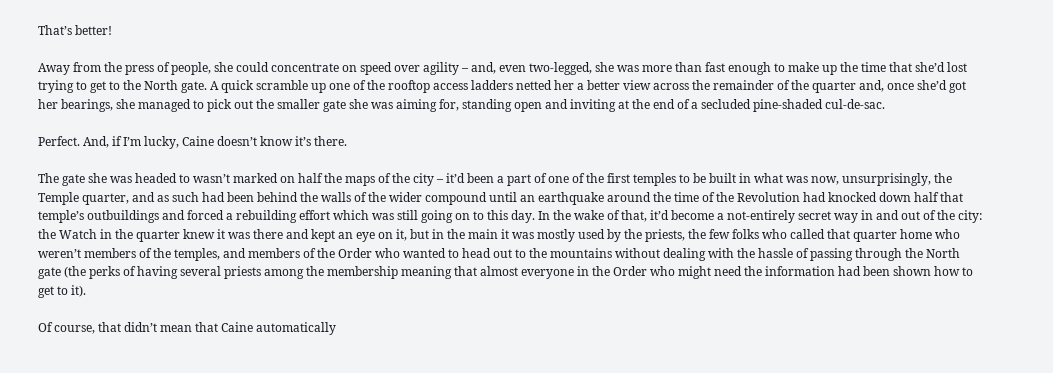That’s better!

Away from the press of people, she could concentrate on speed over agility – and, even two-legged, she was more than fast enough to make up the time that she’d lost trying to get to the North gate. A quick scramble up one of the rooftop access ladders netted her a better view across the remainder of the quarter and, once she’d got her bearings, she managed to pick out the smaller gate she was aiming for, standing open and inviting at the end of a secluded pine-shaded cul-de-sac.

Perfect. And, if I’m lucky, Caine doesn’t know it’s there.

The gate she was headed to wasn’t marked on half the maps of the city – it’d been a part of one of the first temples to be built in what was now, unsurprisingly, the Temple quarter, and as such had been behind the walls of the wider compound until an earthquake around the time of the Revolution had knocked down half that temple’s outbuildings and forced a rebuilding effort which was still going on to this day. In the wake of that, it’d become a not-entirely secret way in and out of the city: the Watch in the quarter knew it was there and kept an eye on it, but in the main it was mostly used by the priests, the few folks who called that quarter home who weren’t members of the temples, and members of the Order who wanted to head out to the mountains without dealing with the hassle of passing through the North gate (the perks of having several priests among the membership meaning that almost everyone in the Order who might need the information had been shown how to get to it).

Of course, that didn’t mean that Caine automatically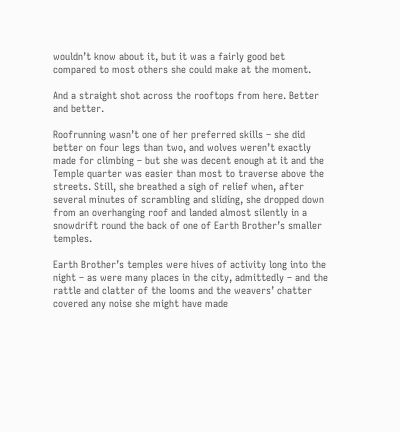wouldn’t know about it, but it was a fairly good bet compared to most others she could make at the moment.

And a straight shot across the rooftops from here. Better and better.

Roofrunning wasn’t one of her preferred skills – she did better on four legs than two, and wolves weren’t exactly made for climbing – but she was decent enough at it and the Temple quarter was easier than most to traverse above the streets. Still, she breathed a sigh of relief when, after several minutes of scrambling and sliding, she dropped down from an overhanging roof and landed almost silently in a snowdrift round the back of one of Earth Brother’s smaller temples.

Earth Brother’s temples were hives of activity long into the night – as were many places in the city, admittedly – and the rattle and clatter of the looms and the weavers’ chatter covered any noise she might have made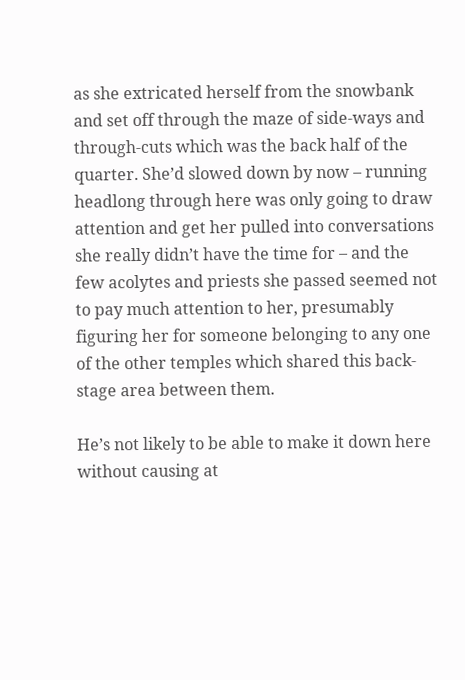as she extricated herself from the snowbank and set off through the maze of side-ways and through-cuts which was the back half of the quarter. She’d slowed down by now – running headlong through here was only going to draw attention and get her pulled into conversations she really didn’t have the time for – and the few acolytes and priests she passed seemed not to pay much attention to her, presumably figuring her for someone belonging to any one of the other temples which shared this back-stage area between them.

He’s not likely to be able to make it down here without causing at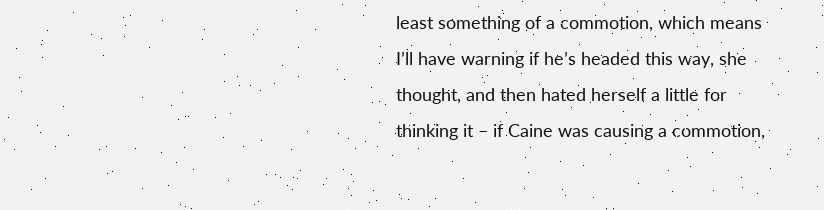least something of a commotion, which means I’ll have warning if he’s headed this way, she thought, and then hated herself a little for thinking it – if Caine was causing a commotion,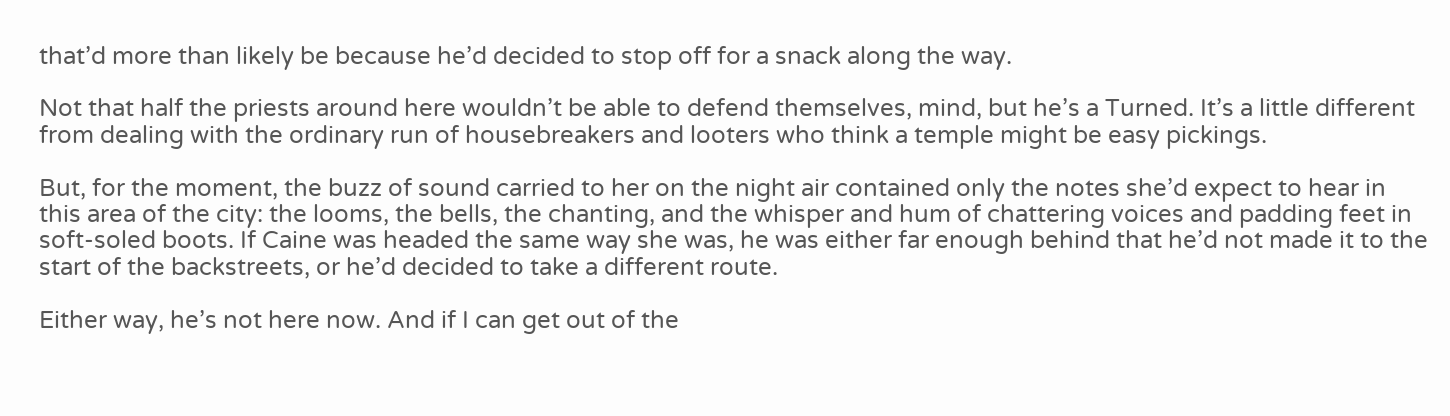that’d more than likely be because he’d decided to stop off for a snack along the way.

Not that half the priests around here wouldn’t be able to defend themselves, mind, but he’s a Turned. It’s a little different from dealing with the ordinary run of housebreakers and looters who think a temple might be easy pickings.

But, for the moment, the buzz of sound carried to her on the night air contained only the notes she’d expect to hear in this area of the city: the looms, the bells, the chanting, and the whisper and hum of chattering voices and padding feet in soft-soled boots. If Caine was headed the same way she was, he was either far enough behind that he’d not made it to the start of the backstreets, or he’d decided to take a different route.

Either way, he’s not here now. And if I can get out of the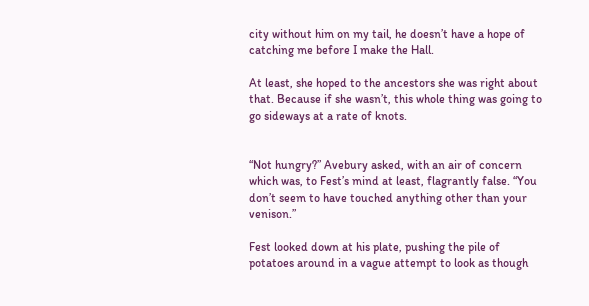city without him on my tail, he doesn’t have a hope of catching me before I make the Hall.

At least, she hoped to the ancestors she was right about that. Because if she wasn’t, this whole thing was going to go sideways at a rate of knots.


“Not hungry?” Avebury asked, with an air of concern which was, to Fest’s mind at least, flagrantly false. “You don’t seem to have touched anything other than your venison.”

Fest looked down at his plate, pushing the pile of potatoes around in a vague attempt to look as though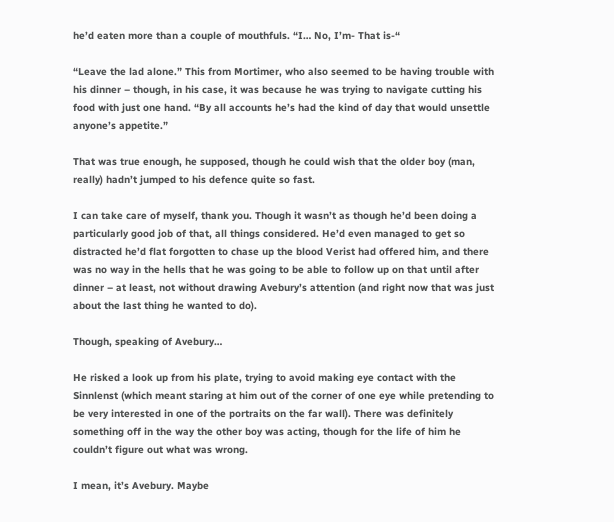he’d eaten more than a couple of mouthfuls. “I… No, I’m- That is-“

“Leave the lad alone.” This from Mortimer, who also seemed to be having trouble with his dinner – though, in his case, it was because he was trying to navigate cutting his food with just one hand. “By all accounts he’s had the kind of day that would unsettle anyone’s appetite.”

That was true enough, he supposed, though he could wish that the older boy (man, really) hadn’t jumped to his defence quite so fast.

I can take care of myself, thank you. Though it wasn’t as though he’d been doing a particularly good job of that, all things considered. He’d even managed to get so distracted he’d flat forgotten to chase up the blood Verist had offered him, and there was no way in the hells that he was going to be able to follow up on that until after dinner – at least, not without drawing Avebury’s attention (and right now that was just about the last thing he wanted to do).

Though, speaking of Avebury…

He risked a look up from his plate, trying to avoid making eye contact with the Sinnlenst (which meant staring at him out of the corner of one eye while pretending to be very interested in one of the portraits on the far wall). There was definitely something off in the way the other boy was acting, though for the life of him he couldn’t figure out what was wrong.

I mean, it’s Avebury. Maybe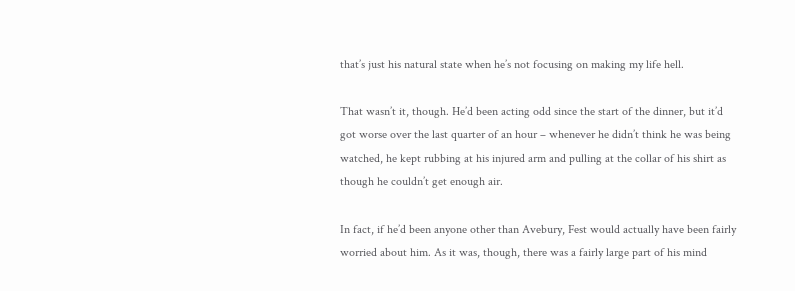that’s just his natural state when he’s not focusing on making my life hell.

That wasn’t it, though. He’d been acting odd since the start of the dinner, but it’d got worse over the last quarter of an hour – whenever he didn’t think he was being watched, he kept rubbing at his injured arm and pulling at the collar of his shirt as though he couldn’t get enough air.

In fact, if he’d been anyone other than Avebury, Fest would actually have been fairly worried about him. As it was, though, there was a fairly large part of his mind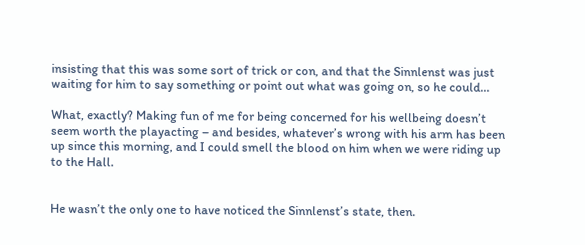insisting that this was some sort of trick or con, and that the Sinnlenst was just waiting for him to say something or point out what was going on, so he could…

What, exactly? Making fun of me for being concerned for his wellbeing doesn’t seem worth the playacting – and besides, whatever’s wrong with his arm has been up since this morning, and I could smell the blood on him when we were riding up to the Hall.


He wasn’t the only one to have noticed the Sinnlenst’s state, then.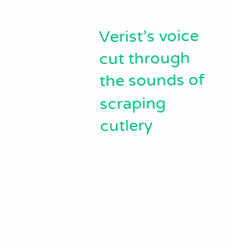Verist’s voice cut through the sounds of scraping cutlery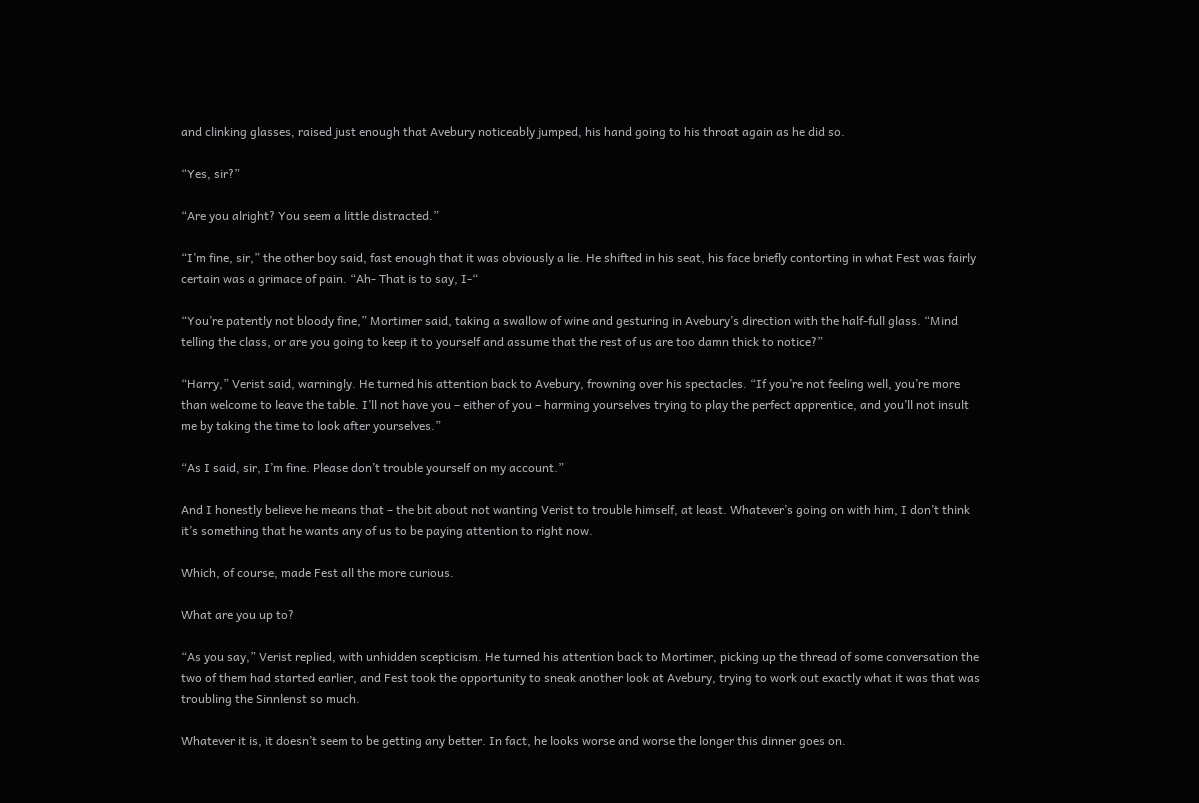and clinking glasses, raised just enough that Avebury noticeably jumped, his hand going to his throat again as he did so.

“Yes, sir?”

“Are you alright? You seem a little distracted.”

“I’m fine, sir,” the other boy said, fast enough that it was obviously a lie. He shifted in his seat, his face briefly contorting in what Fest was fairly certain was a grimace of pain. “Ah- That is to say, I-“

“You’re patently not bloody fine,” Mortimer said, taking a swallow of wine and gesturing in Avebury’s direction with the half-full glass. “Mind telling the class, or are you going to keep it to yourself and assume that the rest of us are too damn thick to notice?”

“Harry,” Verist said, warningly. He turned his attention back to Avebury, frowning over his spectacles. “If you’re not feeling well, you’re more than welcome to leave the table. I’ll not have you – either of you – harming yourselves trying to play the perfect apprentice, and you’ll not insult me by taking the time to look after yourselves.”

“As I said, sir, I’m fine. Please don’t trouble yourself on my account.”

And I honestly believe he means that – the bit about not wanting Verist to trouble himself, at least. Whatever’s going on with him, I don’t think it’s something that he wants any of us to be paying attention to right now.

Which, of course, made Fest all the more curious.

What are you up to?

“As you say,” Verist replied, with unhidden scepticism. He turned his attention back to Mortimer, picking up the thread of some conversation the two of them had started earlier, and Fest took the opportunity to sneak another look at Avebury, trying to work out exactly what it was that was troubling the Sinnlenst so much.

Whatever it is, it doesn’t seem to be getting any better. In fact, he looks worse and worse the longer this dinner goes on.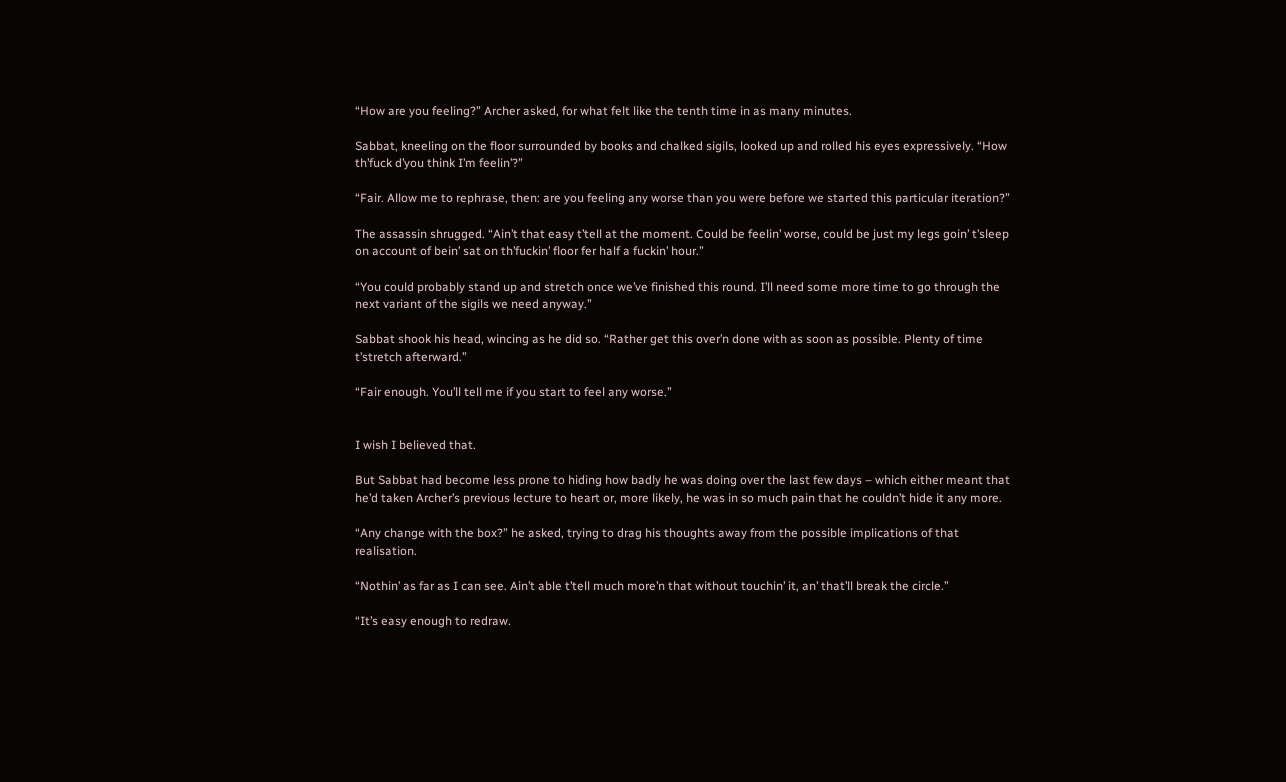“How are you feeling?” Archer asked, for what felt like the tenth time in as many minutes.

Sabbat, kneeling on the floor surrounded by books and chalked sigils, looked up and rolled his eyes expressively. “How th’fuck d’you think I’m feelin’?”

“Fair. Allow me to rephrase, then: are you feeling any worse than you were before we started this particular iteration?”

The assassin shrugged. “Ain’t that easy t’tell at the moment. Could be feelin’ worse, could be just my legs goin’ t’sleep on account of bein’ sat on th’fuckin’ floor fer half a fuckin’ hour.”

“You could probably stand up and stretch once we’ve finished this round. I’ll need some more time to go through the next variant of the sigils we need anyway.”

Sabbat shook his head, wincing as he did so. “Rather get this over’n done with as soon as possible. Plenty of time t’stretch afterward.”

“Fair enough. You’ll tell me if you start to feel any worse.”


I wish I believed that.

But Sabbat had become less prone to hiding how badly he was doing over the last few days – which either meant that he’d taken Archer’s previous lecture to heart or, more likely, he was in so much pain that he couldn’t hide it any more.

“Any change with the box?” he asked, trying to drag his thoughts away from the possible implications of that realisation.

“Nothin’ as far as I can see. Ain’t able t’tell much more’n that without touchin’ it, an’ that’ll break the circle.”

“It’s easy enough to redraw.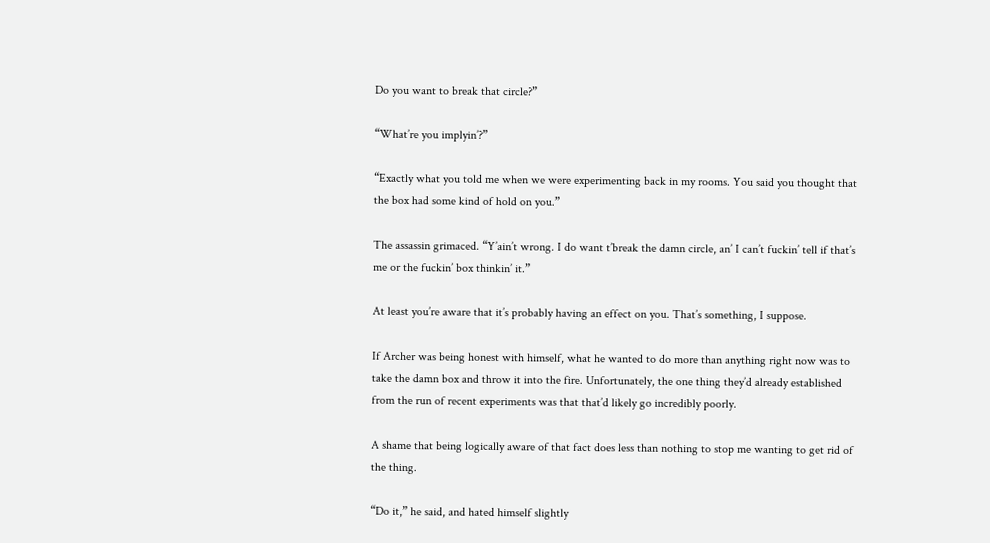Do you want to break that circle?”

“What’re you implyin’?”

“Exactly what you told me when we were experimenting back in my rooms. You said you thought that the box had some kind of hold on you.”

The assassin grimaced. “Y’ain’t wrong. I do want t’break the damn circle, an’ I can’t fuckin’ tell if that’s me or the fuckin’ box thinkin’ it.”

At least you’re aware that it’s probably having an effect on you. That’s something, I suppose.

If Archer was being honest with himself, what he wanted to do more than anything right now was to take the damn box and throw it into the fire. Unfortunately, the one thing they’d already established from the run of recent experiments was that that’d likely go incredibly poorly.

A shame that being logically aware of that fact does less than nothing to stop me wanting to get rid of the thing.

“Do it,” he said, and hated himself slightly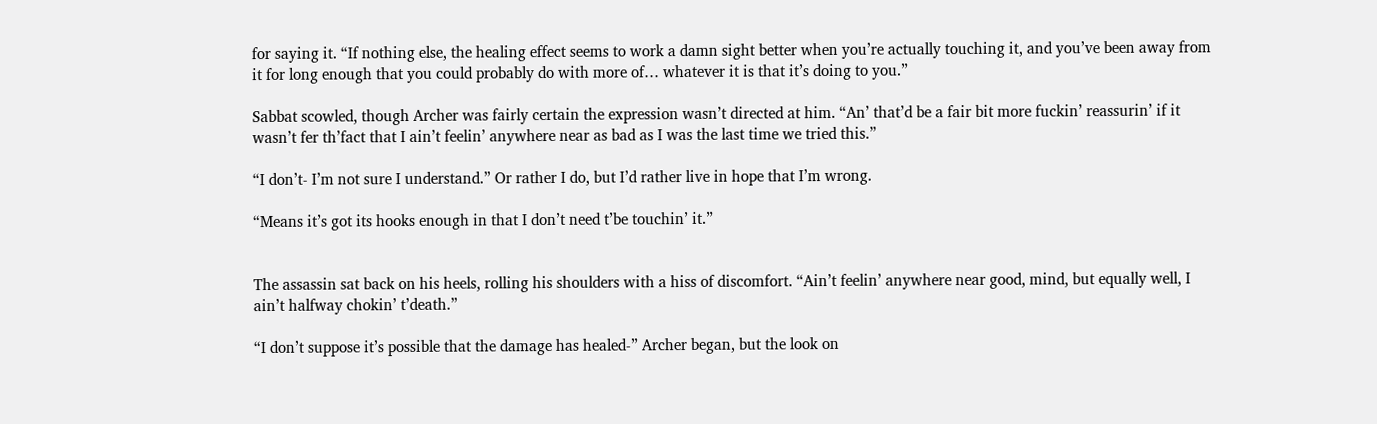for saying it. “If nothing else, the healing effect seems to work a damn sight better when you’re actually touching it, and you’ve been away from it for long enough that you could probably do with more of… whatever it is that it’s doing to you.”

Sabbat scowled, though Archer was fairly certain the expression wasn’t directed at him. “An’ that’d be a fair bit more fuckin’ reassurin’ if it wasn’t fer th’fact that I ain’t feelin’ anywhere near as bad as I was the last time we tried this.”

“I don’t- I’m not sure I understand.” Or rather I do, but I’d rather live in hope that I’m wrong.

“Means it’s got its hooks enough in that I don’t need t’be touchin’ it.”


The assassin sat back on his heels, rolling his shoulders with a hiss of discomfort. “Ain’t feelin’ anywhere near good, mind, but equally well, I ain’t halfway chokin’ t’death.”

“I don’t suppose it’s possible that the damage has healed-” Archer began, but the look on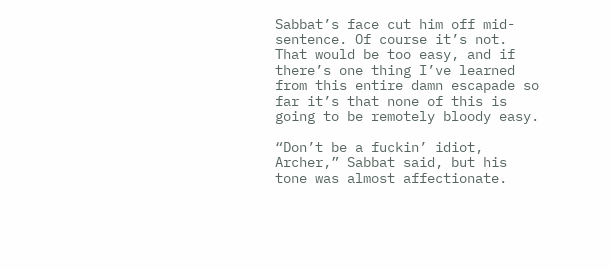Sabbat’s face cut him off mid-sentence. Of course it’s not. That would be too easy, and if there’s one thing I’ve learned from this entire damn escapade so far it’s that none of this is going to be remotely bloody easy.

“Don’t be a fuckin’ idiot, Archer,” Sabbat said, but his tone was almost affectionate.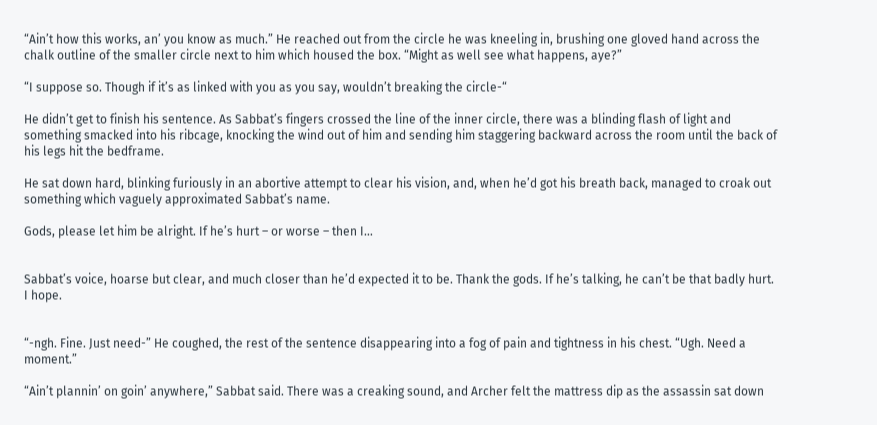“Ain’t how this works, an’ you know as much.” He reached out from the circle he was kneeling in, brushing one gloved hand across the chalk outline of the smaller circle next to him which housed the box. “Might as well see what happens, aye?”

“I suppose so. Though if it’s as linked with you as you say, wouldn’t breaking the circle-“

He didn’t get to finish his sentence. As Sabbat’s fingers crossed the line of the inner circle, there was a blinding flash of light and something smacked into his ribcage, knocking the wind out of him and sending him staggering backward across the room until the back of his legs hit the bedframe.

He sat down hard, blinking furiously in an abortive attempt to clear his vision, and, when he’d got his breath back, managed to croak out something which vaguely approximated Sabbat’s name.

Gods, please let him be alright. If he’s hurt – or worse – then I…


Sabbat’s voice, hoarse but clear, and much closer than he’d expected it to be. Thank the gods. If he’s talking, he can’t be that badly hurt. I hope.


“-ngh. Fine. Just need-” He coughed, the rest of the sentence disappearing into a fog of pain and tightness in his chest. “Ugh. Need a moment.”

“Ain’t plannin’ on goin’ anywhere,” Sabbat said. There was a creaking sound, and Archer felt the mattress dip as the assassin sat down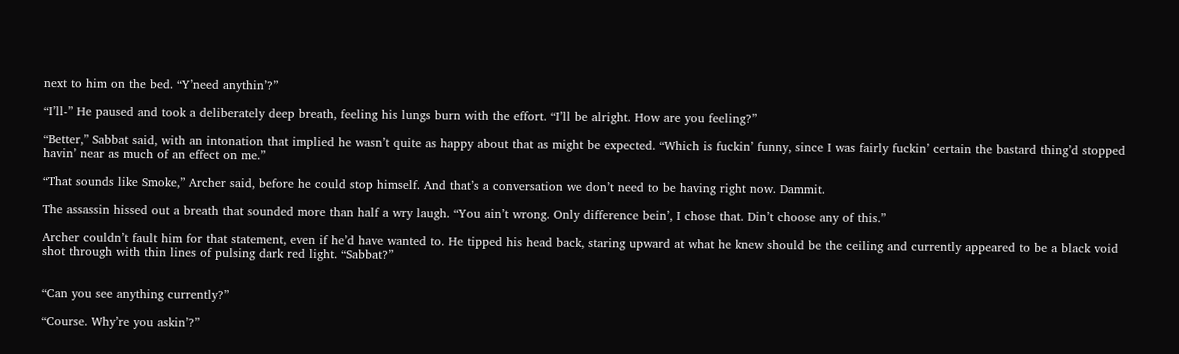next to him on the bed. “Y’need anythin’?”

“I’ll-” He paused and took a deliberately deep breath, feeling his lungs burn with the effort. “I’ll be alright. How are you feeling?”

“Better,” Sabbat said, with an intonation that implied he wasn’t quite as happy about that as might be expected. “Which is fuckin’ funny, since I was fairly fuckin’ certain the bastard thing’d stopped havin’ near as much of an effect on me.”

“That sounds like Smoke,” Archer said, before he could stop himself. And that’s a conversation we don’t need to be having right now. Dammit.

The assassin hissed out a breath that sounded more than half a wry laugh. “You ain’t wrong. Only difference bein’, I chose that. Din’t choose any of this.”

Archer couldn’t fault him for that statement, even if he’d have wanted to. He tipped his head back, staring upward at what he knew should be the ceiling and currently appeared to be a black void shot through with thin lines of pulsing dark red light. “Sabbat?”


“Can you see anything currently?”

“Course. Why’re you askin’?”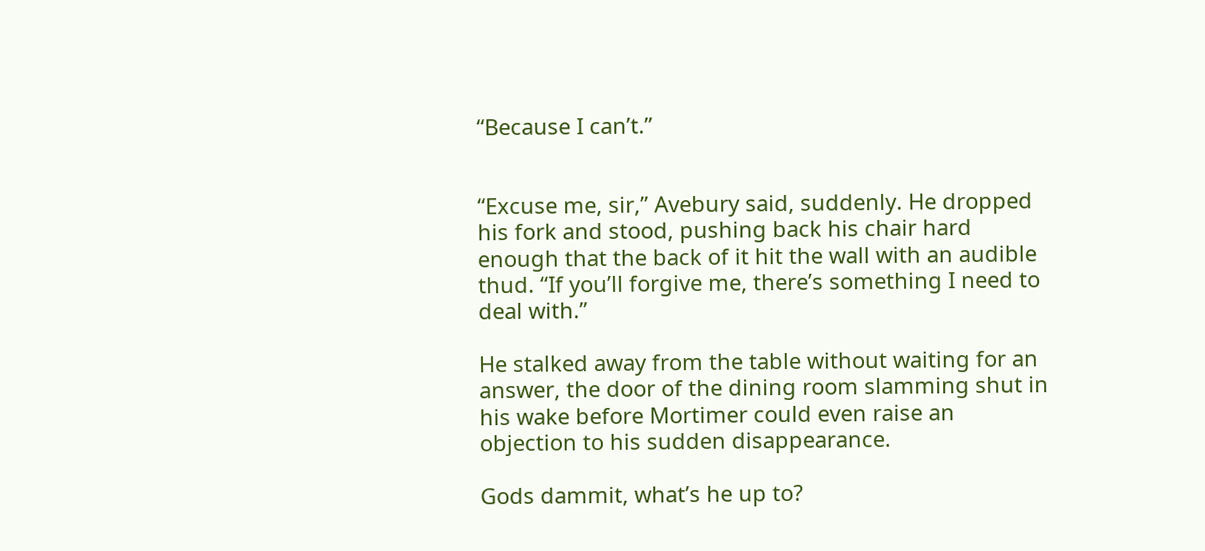“Because I can’t.”


“Excuse me, sir,” Avebury said, suddenly. He dropped his fork and stood, pushing back his chair hard enough that the back of it hit the wall with an audible thud. “If you’ll forgive me, there’s something I need to deal with.”

He stalked away from the table without waiting for an answer, the door of the dining room slamming shut in his wake before Mortimer could even raise an objection to his sudden disappearance.

Gods dammit, what’s he up to?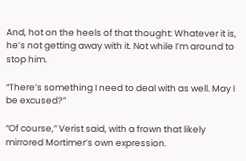And, hot on the heels of that thought: Whatever it is, he’s not getting away with it. Not while I’m around to stop him.

“There’s something I need to deal with as well. May I be excused?”

“Of course,” Verist said, with a frown that likely mirrored Mortimer’s own expression.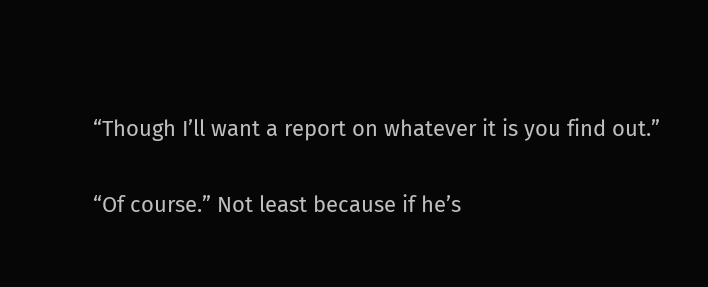“Though I’ll want a report on whatever it is you find out.”

“Of course.” Not least because if he’s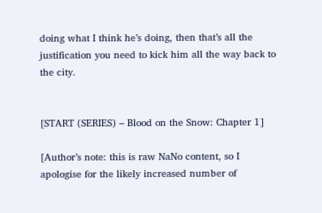doing what I think he’s doing, then that’s all the justification you need to kick him all the way back to the city.


[START (SERIES) – Blood on the Snow: Chapter 1]

[Author’s note: this is raw NaNo content, so I apologise for the likely increased number of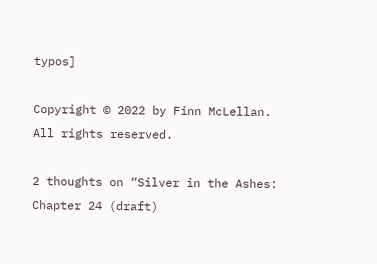typos]

Copyright © 2022 by Finn McLellan.  All rights reserved.

2 thoughts on “Silver in the Ashes: Chapter 24 (draft)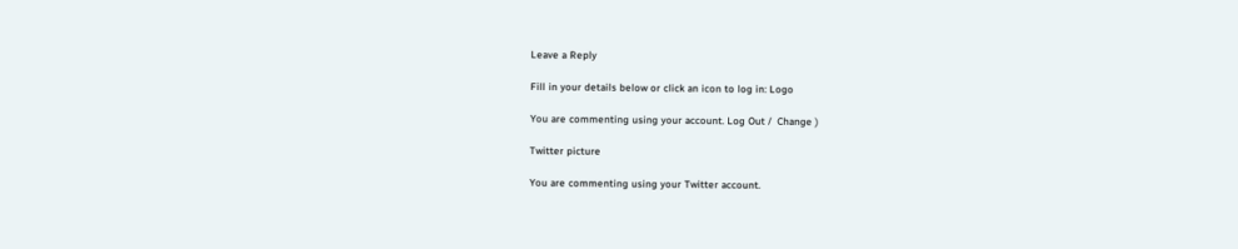Leave a Reply

Fill in your details below or click an icon to log in: Logo

You are commenting using your account. Log Out /  Change )

Twitter picture

You are commenting using your Twitter account.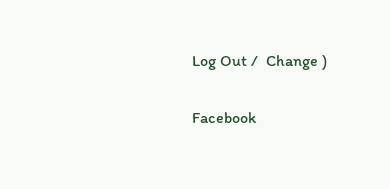Log Out /  Change )

Facebook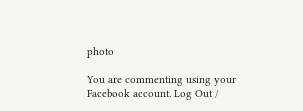photo

You are commenting using your Facebook account. Log Out /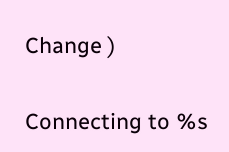Change )

Connecting to %s